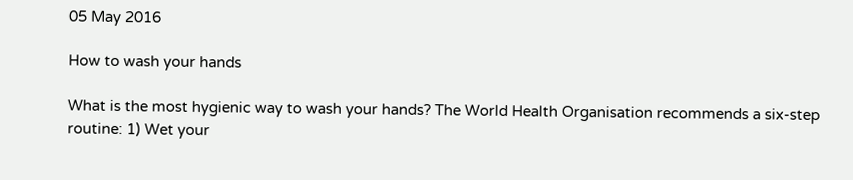05 May 2016

How to wash your hands

What is the most hygienic way to wash your hands? The World Health Organisation recommends a six-step routine: 1) Wet your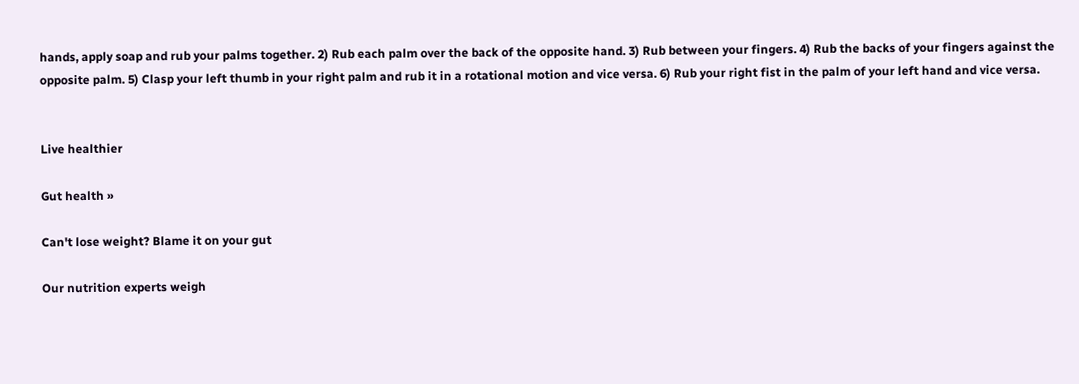hands, apply soap and rub your palms together. 2) Rub each palm over the back of the opposite hand. 3) Rub between your fingers. 4) Rub the backs of your fingers against the opposite palm. 5) Clasp your left thumb in your right palm and rub it in a rotational motion and vice versa. 6) Rub your right fist in the palm of your left hand and vice versa.


Live healthier

Gut health »

Can't lose weight? Blame it on your gut

Our nutrition experts weigh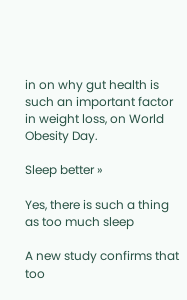in on why gut health is such an important factor in weight loss, on World Obesity Day.

Sleep better »

Yes, there is such a thing as too much sleep

A new study confirms that too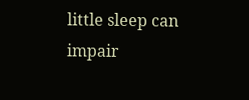little sleep can impair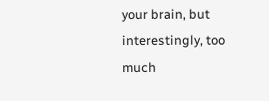your brain, but interestingly, too much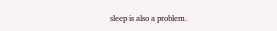sleep is also a problem.